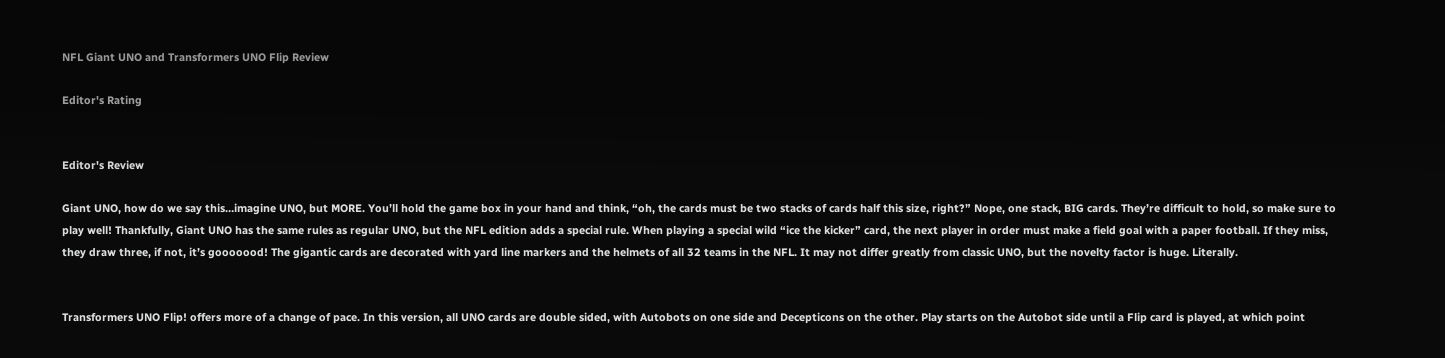NFL Giant UNO and Transformers UNO Flip Review

Editor's Rating


Editor's Review

Giant UNO, how do we say this…imagine UNO, but MORE. You’ll hold the game box in your hand and think, “oh, the cards must be two stacks of cards half this size, right?” Nope, one stack, BIG cards. They’re difficult to hold, so make sure to play well! Thankfully, Giant UNO has the same rules as regular UNO, but the NFL edition adds a special rule. When playing a special wild “ice the kicker” card, the next player in order must make a field goal with a paper football. If they miss, they draw three, if not, it’s gooooood! The gigantic cards are decorated with yard line markers and the helmets of all 32 teams in the NFL. It may not differ greatly from classic UNO, but the novelty factor is huge. Literally.


Transformers UNO Flip! offers more of a change of pace. In this version, all UNO cards are double sided, with Autobots on one side and Decepticons on the other. Play starts on the Autobot side until a Flip card is played, at which point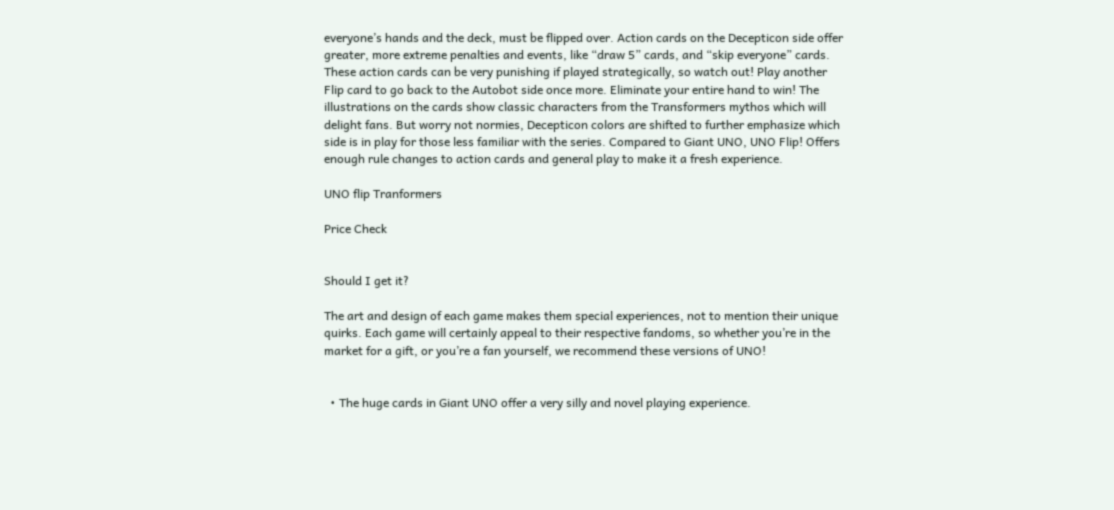everyone’s hands and the deck, must be flipped over. Action cards on the Decepticon side offer greater, more extreme penalties and events, like “draw 5” cards, and “skip everyone” cards. These action cards can be very punishing if played strategically, so watch out! Play another Flip card to go back to the Autobot side once more. Eliminate your entire hand to win! The illustrations on the cards show classic characters from the Transformers mythos which will delight fans. But worry not normies, Decepticon colors are shifted to further emphasize which side is in play for those less familiar with the series. Compared to Giant UNO, UNO Flip! Offers enough rule changes to action cards and general play to make it a fresh experience.

UNO flip Tranformers

Price Check


Should I get it?

The art and design of each game makes them special experiences, not to mention their unique quirks. Each game will certainly appeal to their respective fandoms, so whether you’re in the market for a gift, or you’re a fan yourself, we recommend these versions of UNO!


  • The huge cards in Giant UNO offer a very silly and novel playing experience.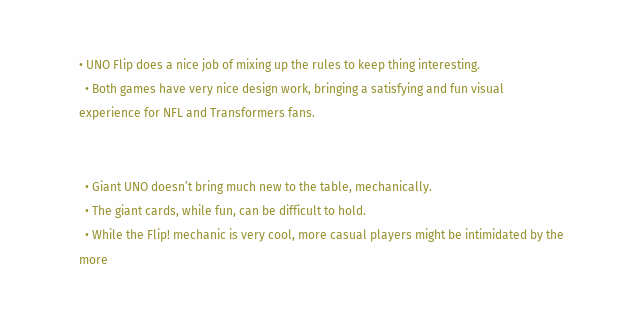• UNO Flip does a nice job of mixing up the rules to keep thing interesting.
  • Both games have very nice design work, bringing a satisfying and fun visual experience for NFL and Transformers fans.


  • Giant UNO doesn’t bring much new to the table, mechanically.
  • The giant cards, while fun, can be difficult to hold.
  • While the Flip! mechanic is very cool, more casual players might be intimidated by the more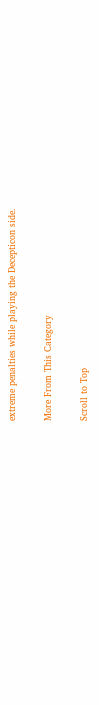extreme penalties while playing the Decepticon side.

More From This Category

Scroll to Top